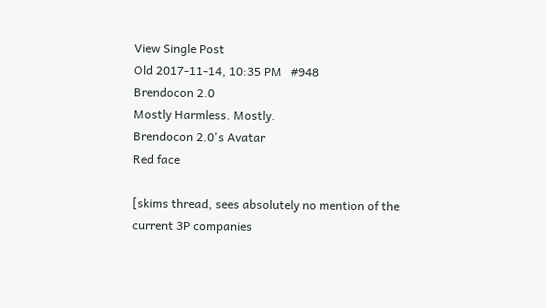View Single Post
Old 2017-11-14, 10:35 PM   #948
Brendocon 2.0
Mostly Harmless. Mostly.
Brendocon 2.0's Avatar
Red face

[skims thread, sees absolutely no mention of the current 3P companies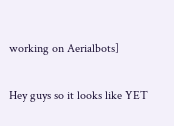working on Aerialbots]

Hey guys so it looks like YET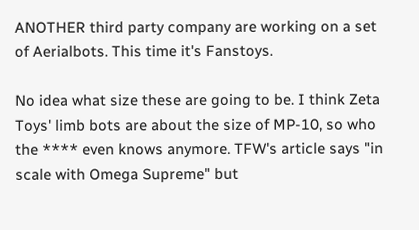ANOTHER third party company are working on a set of Aerialbots. This time it's Fanstoys.

No idea what size these are going to be. I think Zeta Toys' limb bots are about the size of MP-10, so who the **** even knows anymore. TFW's article says "in scale with Omega Supreme" but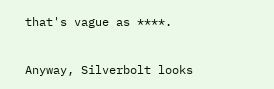that's vague as ****.

Anyway, Silverbolt looks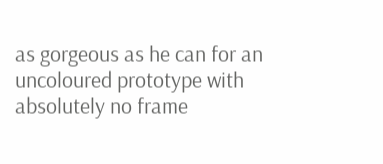as gorgeous as he can for an uncoloured prototype with absolutely no frame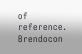of reference.
Brendocon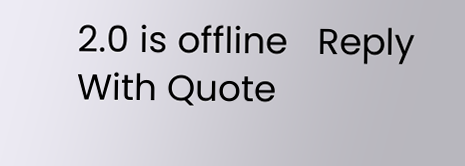2.0 is offline   Reply With Quote